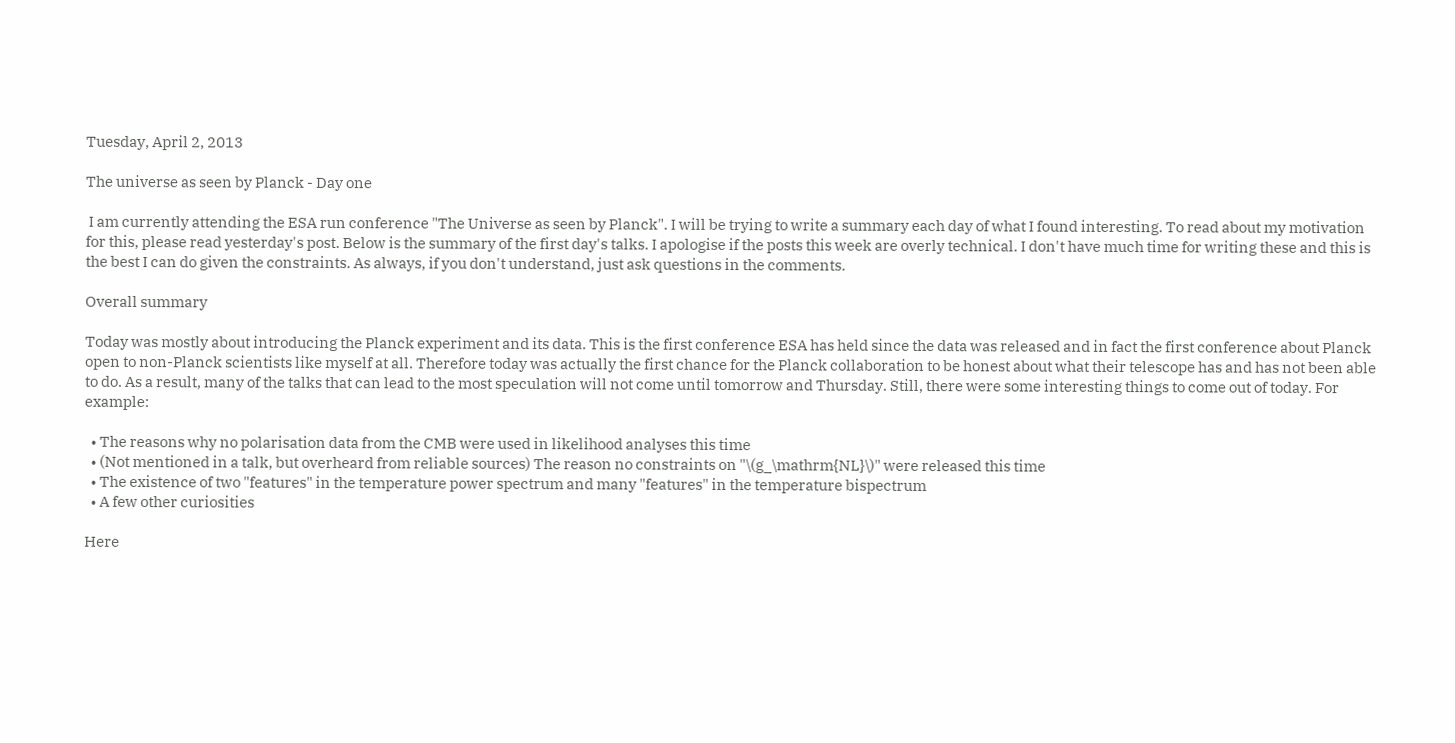Tuesday, April 2, 2013

The universe as seen by Planck - Day one

 I am currently attending the ESA run conference "The Universe as seen by Planck". I will be trying to write a summary each day of what I found interesting. To read about my motivation for this, please read yesterday's post. Below is the summary of the first day's talks. I apologise if the posts this week are overly technical. I don't have much time for writing these and this is the best I can do given the constraints. As always, if you don't understand, just ask questions in the comments.

Overall summary

Today was mostly about introducing the Planck experiment and its data. This is the first conference ESA has held since the data was released and in fact the first conference about Planck open to non-Planck scientists like myself at all. Therefore today was actually the first chance for the Planck collaboration to be honest about what their telescope has and has not been able to do. As a result, many of the talks that can lead to the most speculation will not come until tomorrow and Thursday. Still, there were some interesting things to come out of today. For example:

  • The reasons why no polarisation data from the CMB were used in likelihood analyses this time
  • (Not mentioned in a talk, but overheard from reliable sources) The reason no constraints on "\(g_\mathrm{NL}\)" were released this time
  • The existence of two "features" in the temperature power spectrum and many "features" in the temperature bispectrum
  • A few other curiosities

Here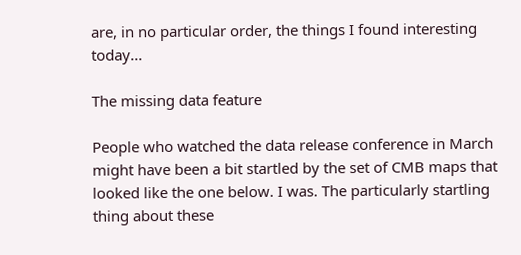are, in no particular order, the things I found interesting today...

The missing data feature

People who watched the data release conference in March might have been a bit startled by the set of CMB maps that looked like the one below. I was. The particularly startling thing about these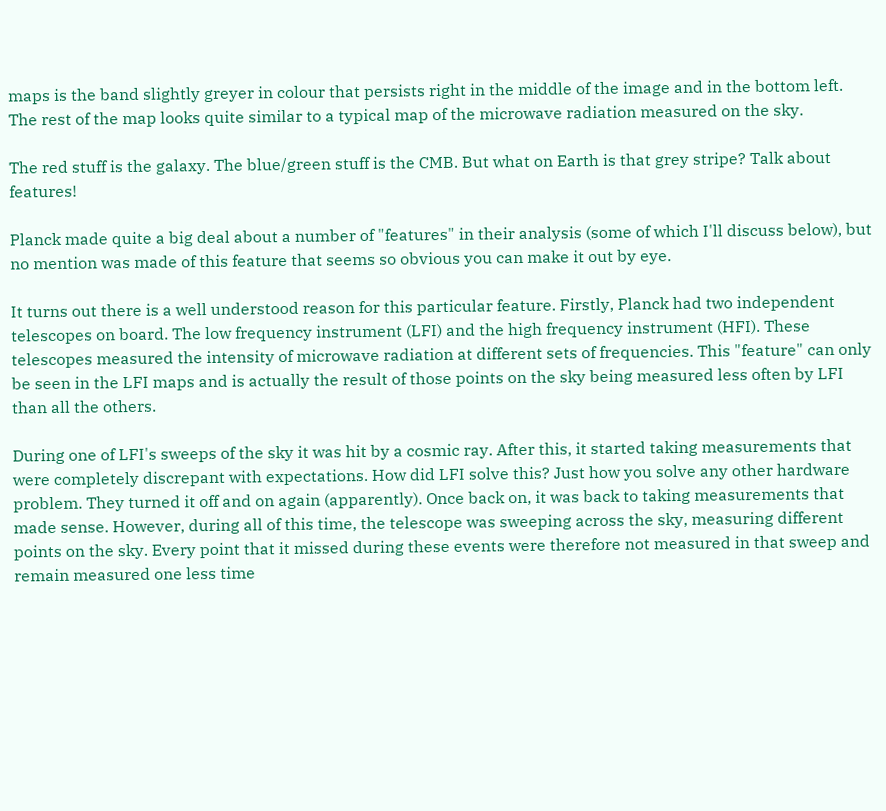maps is the band slightly greyer in colour that persists right in the middle of the image and in the bottom left. The rest of the map looks quite similar to a typical map of the microwave radiation measured on the sky.

The red stuff is the galaxy. The blue/green stuff is the CMB. But what on Earth is that grey stripe? Talk about features!

Planck made quite a big deal about a number of "features" in their analysis (some of which I'll discuss below), but no mention was made of this feature that seems so obvious you can make it out by eye.

It turns out there is a well understood reason for this particular feature. Firstly, Planck had two independent telescopes on board. The low frequency instrument (LFI) and the high frequency instrument (HFI). These telescopes measured the intensity of microwave radiation at different sets of frequencies. This "feature" can only be seen in the LFI maps and is actually the result of those points on the sky being measured less often by LFI than all the others.

During one of LFI's sweeps of the sky it was hit by a cosmic ray. After this, it started taking measurements that were completely discrepant with expectations. How did LFI solve this? Just how you solve any other hardware problem. They turned it off and on again (apparently). Once back on, it was back to taking measurements that made sense. However, during all of this time, the telescope was sweeping across the sky, measuring different points on the sky. Every point that it missed during these events were therefore not measured in that sweep and remain measured one less time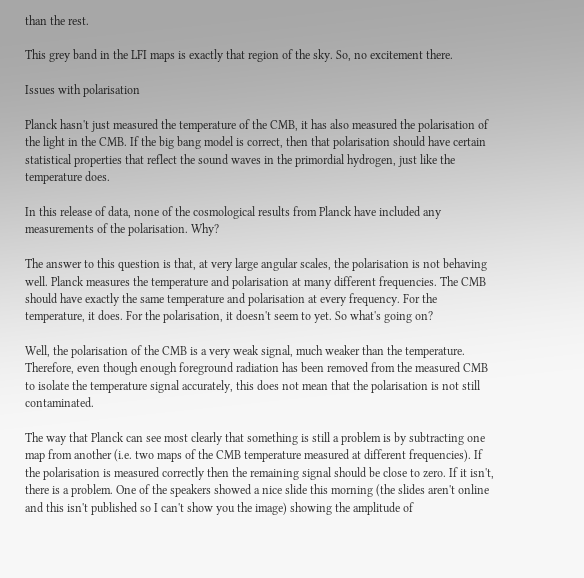than the rest.

This grey band in the LFI maps is exactly that region of the sky. So, no excitement there.

Issues with polarisation

Planck hasn't just measured the temperature of the CMB, it has also measured the polarisation of the light in the CMB. If the big bang model is correct, then that polarisation should have certain statistical properties that reflect the sound waves in the primordial hydrogen, just like the temperature does.

In this release of data, none of the cosmological results from Planck have included any measurements of the polarisation. Why?

The answer to this question is that, at very large angular scales, the polarisation is not behaving well. Planck measures the temperature and polarisation at many different frequencies. The CMB should have exactly the same temperature and polarisation at every frequency. For the temperature, it does. For the polarisation, it doesn't seem to yet. So what's going on?

Well, the polarisation of the CMB is a very weak signal, much weaker than the temperature. Therefore, even though enough foreground radiation has been removed from the measured CMB to isolate the temperature signal accurately, this does not mean that the polarisation is not still contaminated.

The way that Planck can see most clearly that something is still a problem is by subtracting one map from another (i.e. two maps of the CMB temperature measured at different frequencies). If the polarisation is measured correctly then the remaining signal should be close to zero. If it isn't, there is a problem. One of the speakers showed a nice slide this morning (the slides aren't online and this isn't published so I can't show you the image) showing the amplitude of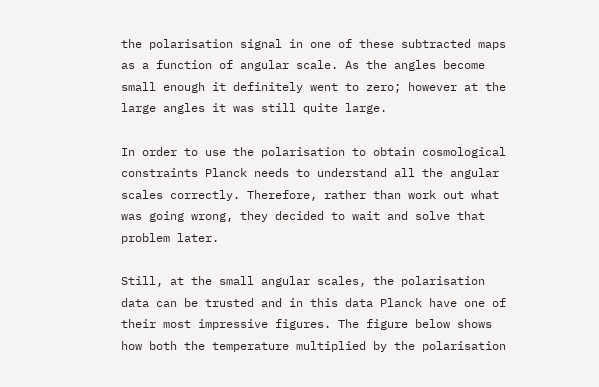the polarisation signal in one of these subtracted maps as a function of angular scale. As the angles become small enough it definitely went to zero; however at the large angles it was still quite large.

In order to use the polarisation to obtain cosmological constraints Planck needs to understand all the angular scales correctly. Therefore, rather than work out what was going wrong, they decided to wait and solve that problem later.

Still, at the small angular scales, the polarisation data can be trusted and in this data Planck have one of their most impressive figures. The figure below shows how both the temperature multiplied by the polarisation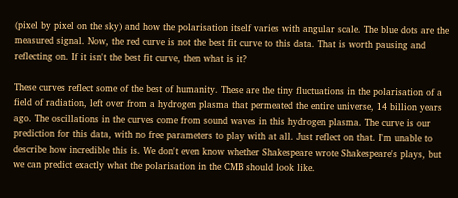(pixel by pixel on the sky) and how the polarisation itself varies with angular scale. The blue dots are the measured signal. Now, the red curve is not the best fit curve to this data. That is worth pausing and reflecting on. If it isn't the best fit curve, then what is it?

These curves reflect some of the best of humanity. These are the tiny fluctuations in the polarisation of a field of radiation, left over from a hydrogen plasma that permeated the entire universe, 14 billion years ago. The oscillations in the curves come from sound waves in this hydrogen plasma. The curve is our prediction for this data, with no free parameters to play with at all. Just reflect on that. I'm unable to describe how incredible this is. We don't even know whether Shakespeare wrote Shakespeare's plays, but we can predict exactly what the polarisation in the CMB should look like.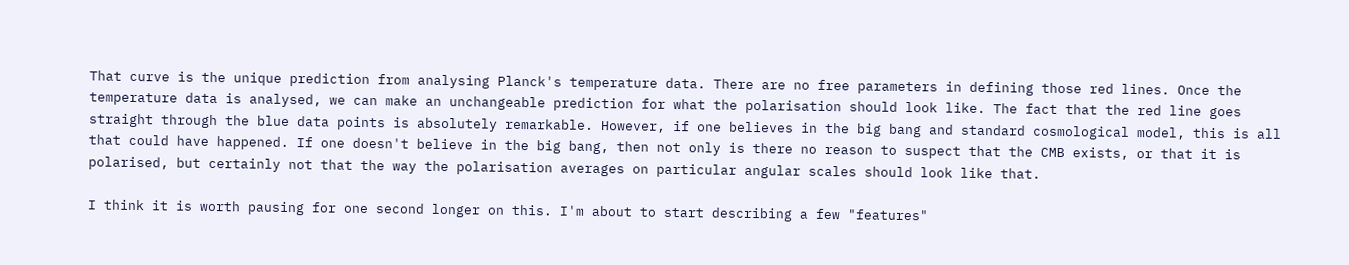That curve is the unique prediction from analysing Planck's temperature data. There are no free parameters in defining those red lines. Once the temperature data is analysed, we can make an unchangeable prediction for what the polarisation should look like. The fact that the red line goes straight through the blue data points is absolutely remarkable. However, if one believes in the big bang and standard cosmological model, this is all that could have happened. If one doesn't believe in the big bang, then not only is there no reason to suspect that the CMB exists, or that it is polarised, but certainly not that the way the polarisation averages on particular angular scales should look like that.

I think it is worth pausing for one second longer on this. I'm about to start describing a few "features"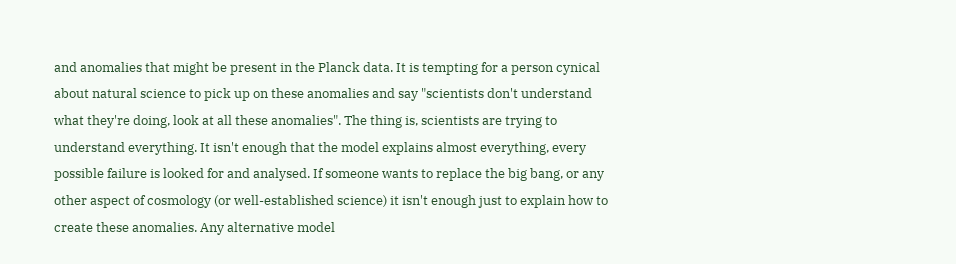and anomalies that might be present in the Planck data. It is tempting for a person cynical about natural science to pick up on these anomalies and say "scientists don't understand what they're doing, look at all these anomalies". The thing is, scientists are trying to understand everything. It isn't enough that the model explains almost everything, every possible failure is looked for and analysed. If someone wants to replace the big bang, or any other aspect of cosmology (or well-established science) it isn't enough just to explain how to create these anomalies. Any alternative model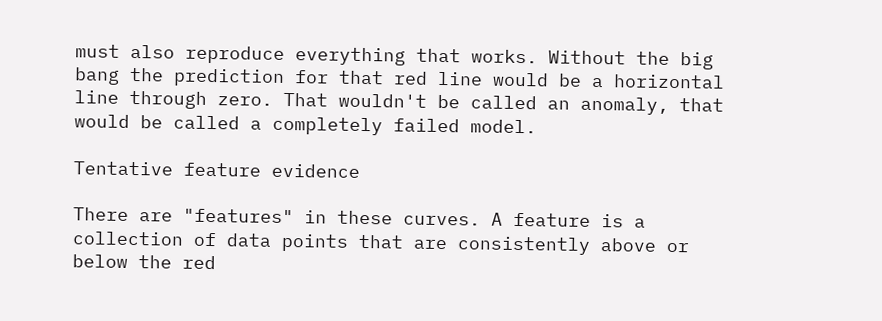must also reproduce everything that works. Without the big bang the prediction for that red line would be a horizontal line through zero. That wouldn't be called an anomaly, that would be called a completely failed model.

Tentative feature evidence

There are "features" in these curves. A feature is a collection of data points that are consistently above or below the red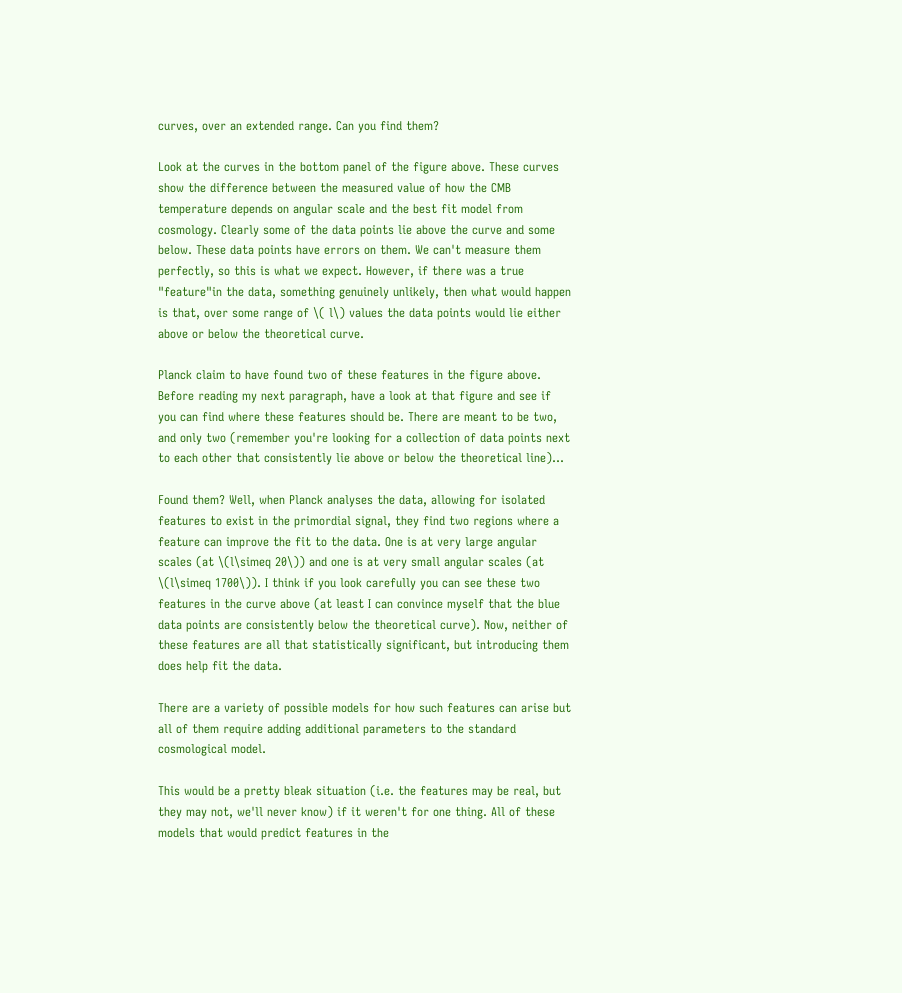curves, over an extended range. Can you find them?

Look at the curves in the bottom panel of the figure above. These curves show the difference between the measured value of how the CMB temperature depends on angular scale and the best fit model from cosmology. Clearly some of the data points lie above the curve and some below. These data points have errors on them. We can't measure them perfectly, so this is what we expect. However, if there was a true "feature"in the data, something genuinely unlikely, then what would happen is that, over some range of \( l\) values the data points would lie either above or below the theoretical curve.

Planck claim to have found two of these features in the figure above. Before reading my next paragraph, have a look at that figure and see if you can find where these features should be. There are meant to be two, and only two (remember you're looking for a collection of data points next to each other that consistently lie above or below the theoretical line)...

Found them? Well, when Planck analyses the data, allowing for isolated features to exist in the primordial signal, they find two regions where a feature can improve the fit to the data. One is at very large angular scales (at \(l\simeq 20\)) and one is at very small angular scales (at \(l\simeq 1700\)). I think if you look carefully you can see these two features in the curve above (at least I can convince myself that the blue data points are consistently below the theoretical curve). Now, neither of these features are all that statistically significant, but introducing them does help fit the data.

There are a variety of possible models for how such features can arise but all of them require adding additional parameters to the standard cosmological model.

This would be a pretty bleak situation (i.e. the features may be real, but they may not, we'll never know) if it weren't for one thing. All of these models that would predict features in the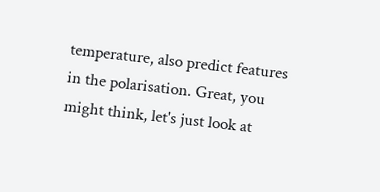temperature, also predict features in the polarisation. Great, you might think, let's just look at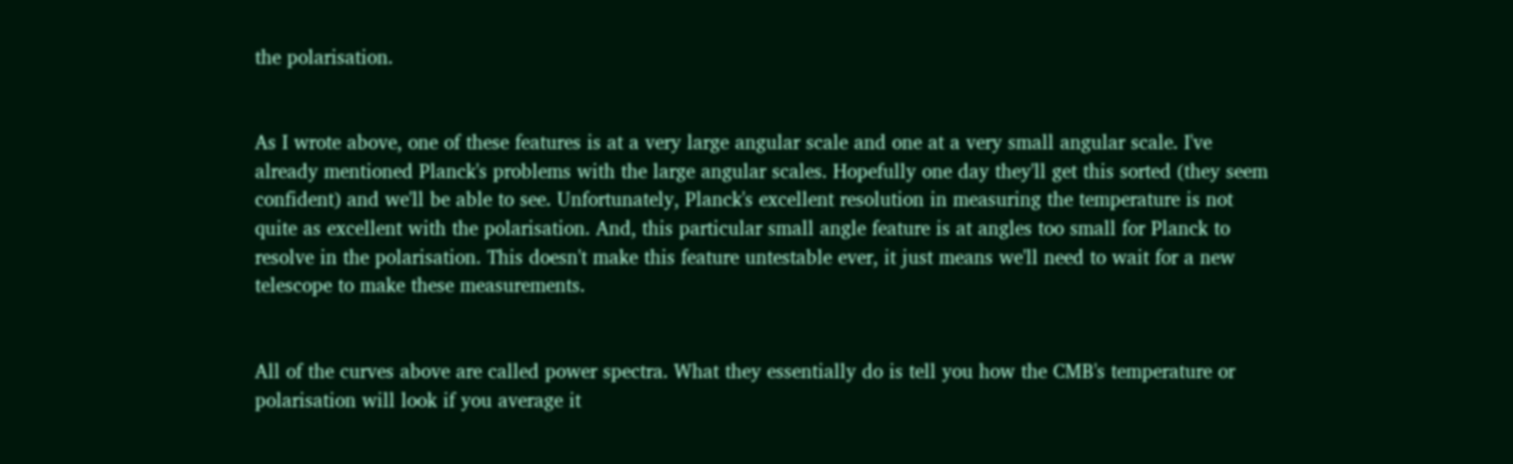the polarisation.


As I wrote above, one of these features is at a very large angular scale and one at a very small angular scale. I've already mentioned Planck's problems with the large angular scales. Hopefully one day they'll get this sorted (they seem confident) and we'll be able to see. Unfortunately, Planck's excellent resolution in measuring the temperature is not quite as excellent with the polarisation. And, this particular small angle feature is at angles too small for Planck to resolve in the polarisation. This doesn't make this feature untestable ever, it just means we'll need to wait for a new telescope to make these measurements.


All of the curves above are called power spectra. What they essentially do is tell you how the CMB's temperature or polarisation will look if you average it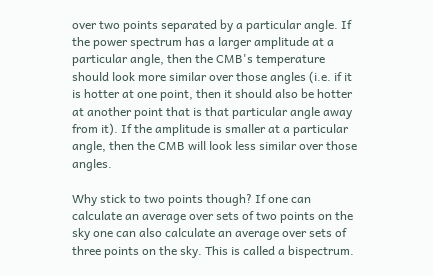over two points separated by a particular angle. If the power spectrum has a larger amplitude at a particular angle, then the CMB's temperature should look more similar over those angles (i.e. if it is hotter at one point, then it should also be hotter at another point that is that particular angle away from it). If the amplitude is smaller at a particular angle, then the CMB will look less similar over those angles.

Why stick to two points though? If one can calculate an average over sets of two points on the sky one can also calculate an average over sets of three points on the sky. This is called a bispectrum.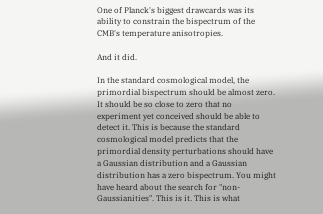One of Planck's biggest drawcards was its ability to constrain the bispectrum of the CMB's temperature anisotropies.

And it did.

In the standard cosmological model, the primordial bispectrum should be almost zero. It should be so close to zero that no experiment yet conceived should be able to detect it. This is because the standard cosmological model predicts that the primordial density perturbations should have a Gaussian distribution and a Gaussian distribution has a zero bispectrum. You might have heard about the search for "non-Gaussianities". This is it. This is what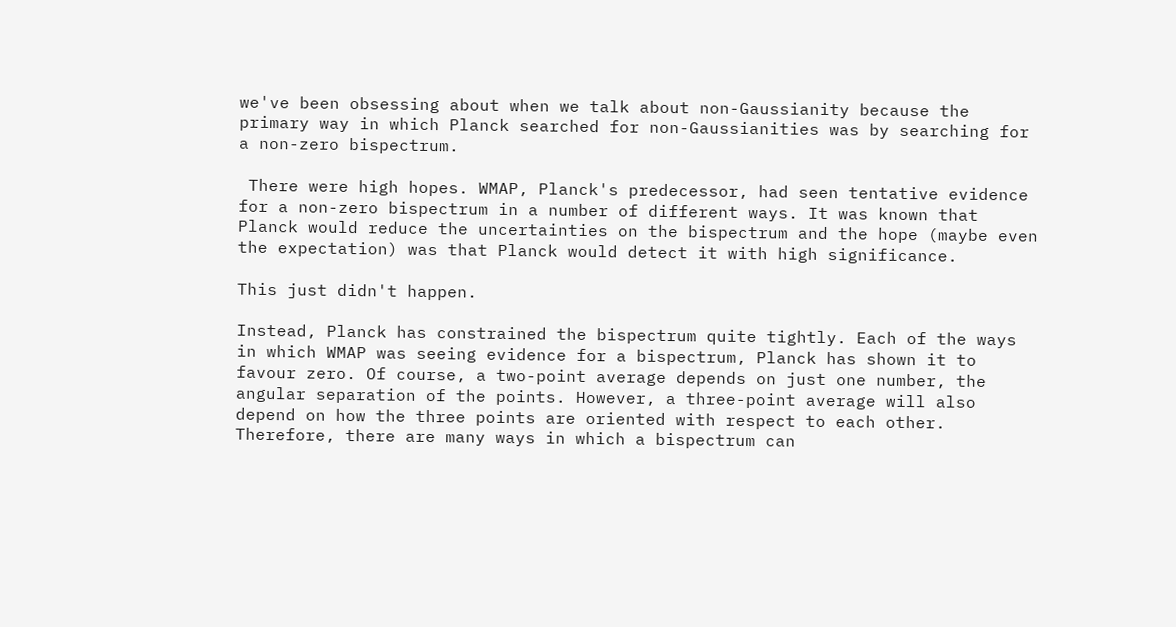we've been obsessing about when we talk about non-Gaussianity because the primary way in which Planck searched for non-Gaussianities was by searching for a non-zero bispectrum.

 There were high hopes. WMAP, Planck's predecessor, had seen tentative evidence for a non-zero bispectrum in a number of different ways. It was known that Planck would reduce the uncertainties on the bispectrum and the hope (maybe even the expectation) was that Planck would detect it with high significance.

This just didn't happen.

Instead, Planck has constrained the bispectrum quite tightly. Each of the ways in which WMAP was seeing evidence for a bispectrum, Planck has shown it to favour zero. Of course, a two-point average depends on just one number, the angular separation of the points. However, a three-point average will also depend on how the three points are oriented with respect to each other. Therefore, there are many ways in which a bispectrum can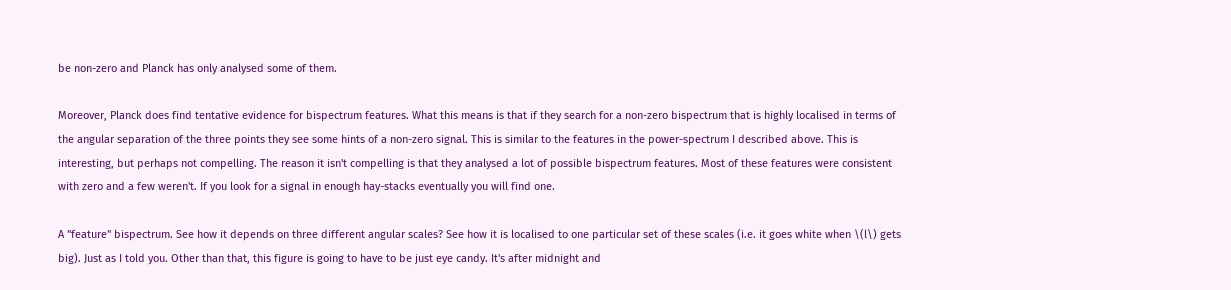be non-zero and Planck has only analysed some of them.

Moreover, Planck does find tentative evidence for bispectrum features. What this means is that if they search for a non-zero bispectrum that is highly localised in terms of the angular separation of the three points they see some hints of a non-zero signal. This is similar to the features in the power-spectrum I described above. This is interesting, but perhaps not compelling. The reason it isn't compelling is that they analysed a lot of possible bispectrum features. Most of these features were consistent with zero and a few weren't. If you look for a signal in enough hay-stacks eventually you will find one.

A "feature" bispectrum. See how it depends on three different angular scales? See how it is localised to one particular set of these scales (i.e. it goes white when \(l\) gets big). Just as I told you. Other than that, this figure is going to have to be just eye candy. It's after midnight and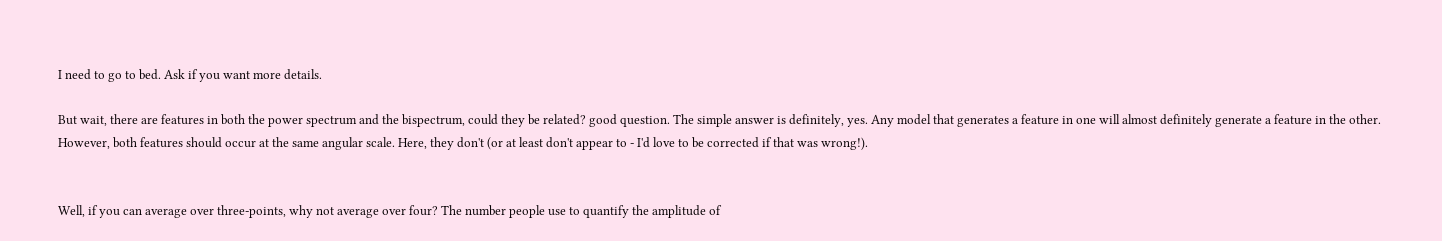I need to go to bed. Ask if you want more details.

But wait, there are features in both the power spectrum and the bispectrum, could they be related? good question. The simple answer is definitely, yes. Any model that generates a feature in one will almost definitely generate a feature in the other. However, both features should occur at the same angular scale. Here, they don't (or at least don't appear to - I'd love to be corrected if that was wrong!).


Well, if you can average over three-points, why not average over four? The number people use to quantify the amplitude of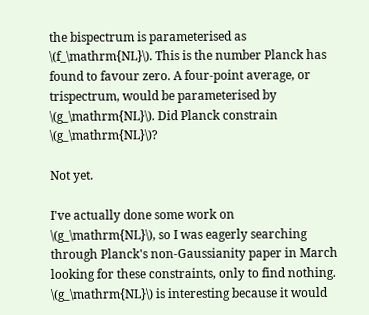the bispectrum is parameterised as \(f_\mathrm{NL}\). This is the number Planck has found to favour zero. A four-point average, or trispectrum, would be parameterised by \(g_\mathrm{NL}\). Did Planck constrain \(g_\mathrm{NL}\)?

Not yet.

I've actually done some work on \(g_\mathrm{NL}\), so I was eagerly searching through Planck's non-Gaussianity paper in March looking for these constraints, only to find nothing. \(g_\mathrm{NL}\) is interesting because it would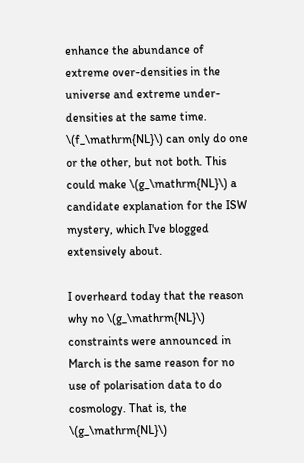enhance the abundance of extreme over-densities in the universe and extreme under-densities at the same time. \(f_\mathrm{NL}\) can only do one or the other, but not both. This could make \(g_\mathrm{NL}\) a candidate explanation for the ISW mystery, which I've blogged extensively about.

I overheard today that the reason why no \(g_\mathrm{NL}\) constraints were announced in March is the same reason for no use of polarisation data to do cosmology. That is, the \(g_\mathrm{NL}\)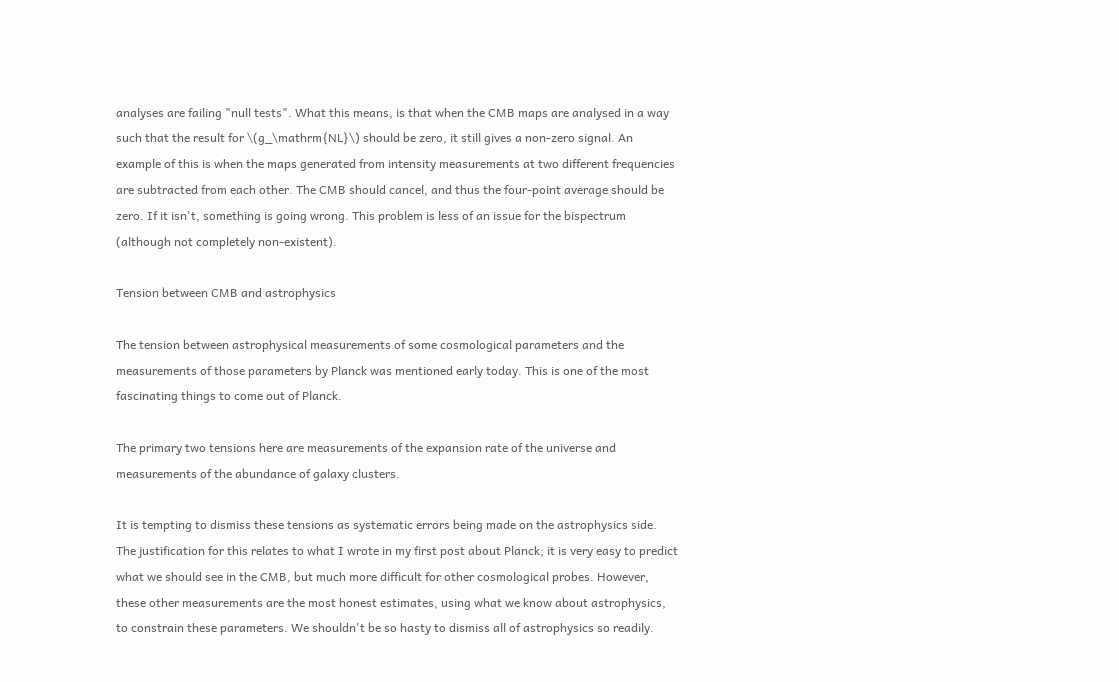analyses are failing "null tests". What this means, is that when the CMB maps are analysed in a way such that the result for \(g_\mathrm{NL}\) should be zero, it still gives a non-zero signal. An example of this is when the maps generated from intensity measurements at two different frequencies are subtracted from each other. The CMB should cancel, and thus the four-point average should be zero. If it isn't, something is going wrong. This problem is less of an issue for the bispectrum (although not completely non-existent).

Tension between CMB and astrophysics

The tension between astrophysical measurements of some cosmological parameters and the measurements of those parameters by Planck was mentioned early today. This is one of the most fascinating things to come out of Planck.

The primary two tensions here are measurements of the expansion rate of the universe and measurements of the abundance of galaxy clusters.

It is tempting to dismiss these tensions as systematic errors being made on the astrophysics side. The justification for this relates to what I wrote in my first post about Planck; it is very easy to predict what we should see in the CMB, but much more difficult for other cosmological probes. However, these other measurements are the most honest estimates, using what we know about astrophysics, to constrain these parameters. We shouldn't be so hasty to dismiss all of astrophysics so readily.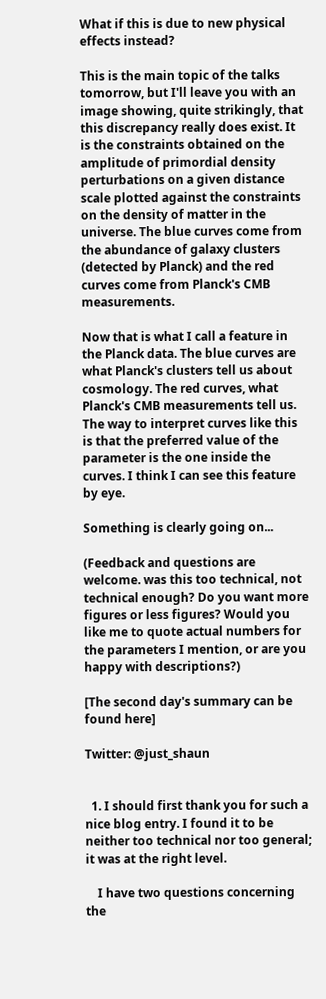What if this is due to new physical effects instead?

This is the main topic of the talks tomorrow, but I'll leave you with an image showing, quite strikingly, that this discrepancy really does exist. It is the constraints obtained on the amplitude of primordial density perturbations on a given distance scale plotted against the constraints on the density of matter in the universe. The blue curves come from the abundance of galaxy clusters (detected by Planck) and the red curves come from Planck's CMB measurements.

Now that is what I call a feature in the Planck data. The blue curves are what Planck's clusters tell us about cosmology. The red curves, what Planck's CMB measurements tell us. The way to interpret curves like this is that the preferred value of the parameter is the one inside the curves. I think I can see this feature by eye.

Something is clearly going on...

(Feedback and questions are welcome. was this too technical, not technical enough? Do you want more figures or less figures? Would you like me to quote actual numbers for the parameters I mention, or are you happy with descriptions?)

[The second day's summary can be found here]

Twitter: @just_shaun


  1. I should first thank you for such a nice blog entry. I found it to be neither too technical nor too general; it was at the right level.

    I have two questions concerning the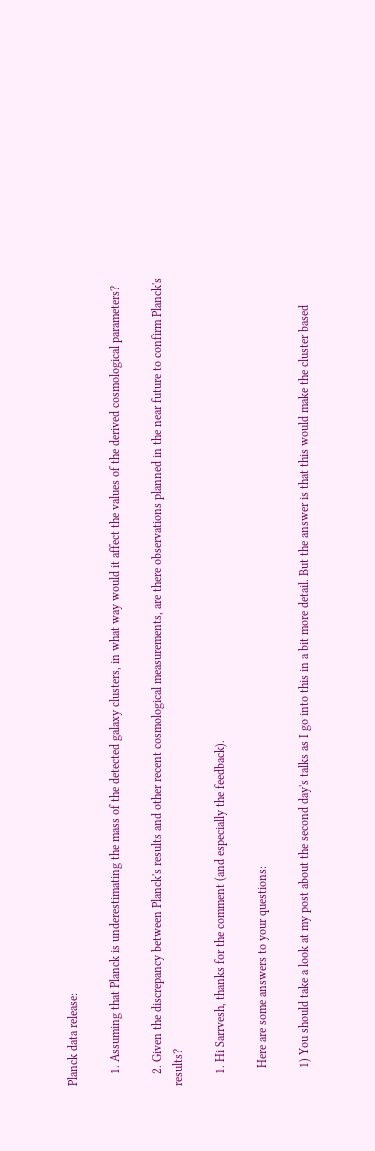Planck data release:

    1. Assuming that Planck is underestimating the mass of the detected galaxy clusters, in what way would it affect the values of the derived cosmological parameters?

    2. Given the discrepancy between Planck's results and other recent cosmological measurements, are there observations planned in the near future to confirm Planck's results?

    1. Hi Sarrvesh, thanks for the comment (and especially the feedback).

      Here are some answers to your questions:

      1) You should take a look at my post about the second day's talks as I go into this in a bit more detail. But the answer is that this would make the cluster based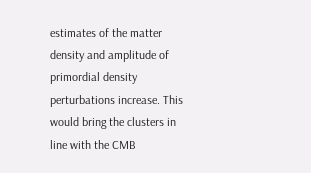estimates of the matter density and amplitude of primordial density perturbations increase. This would bring the clusters in line with the CMB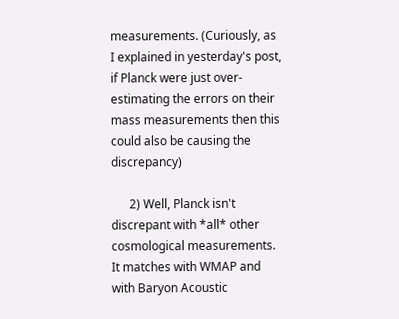measurements. (Curiously, as I explained in yesterday's post, if Planck were just over-estimating the errors on their mass measurements then this could also be causing the discrepancy)

      2) Well, Planck isn't discrepant with *all* other cosmological measurements. It matches with WMAP and with Baryon Acoustic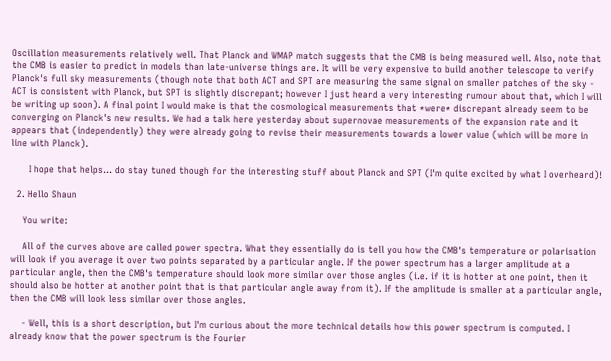Oscillation measurements relatively well. That Planck and WMAP match suggests that the CMB is being measured well. Also, note that the CMB is easier to predict in models than late-universe things are. It will be very expensive to build another telescope to verify Planck's full sky measurements (though note that both ACT and SPT are measuring the same signal on smaller patches of the sky - ACT is consistent with Planck, but SPT is slightly discrepant; however I just heard a very interesting rumour about that, which I will be writing up soon). A final point I would make is that the cosmological measurements that *were* discrepant already seem to be converging on Planck's new results. We had a talk here yesterday about supernovae measurements of the expansion rate and it appears that (independently) they were already going to revise their measurements towards a lower value (which will be more in line with Planck).

      I hope that helps... do stay tuned though for the interesting stuff about Planck and SPT (I'm quite excited by what I overheard)!

  2. Hello Shaun

    You write:

    All of the curves above are called power spectra. What they essentially do is tell you how the CMB's temperature or polarisation will look if you average it over two points separated by a particular angle. If the power spectrum has a larger amplitude at a particular angle, then the CMB's temperature should look more similar over those angles (i.e. if it is hotter at one point, then it should also be hotter at another point that is that particular angle away from it). If the amplitude is smaller at a particular angle, then the CMB will look less similar over those angles.

    - Well, this is a short description, but I'm curious about the more technical details how this power spectrum is computed. I already know that the power spectrum is the Fourier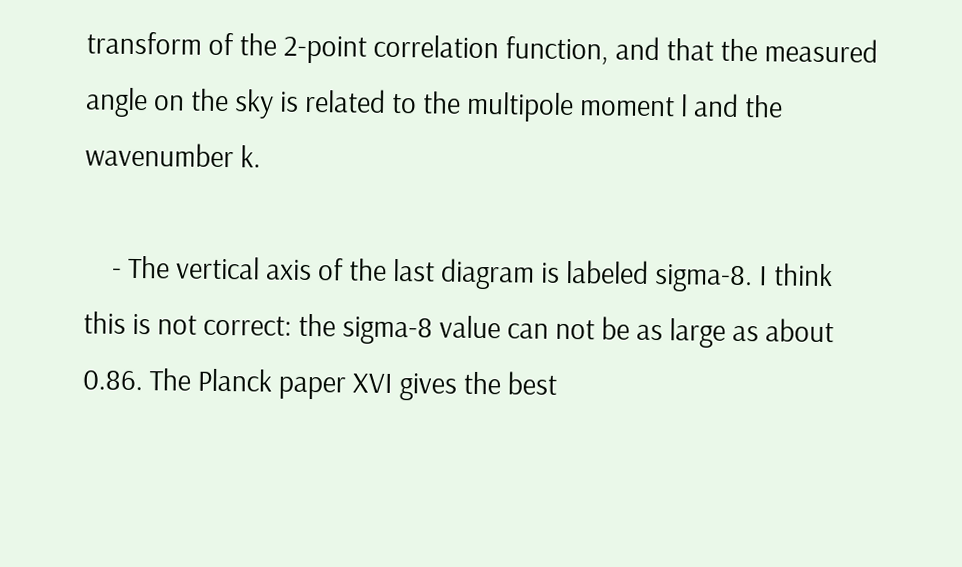transform of the 2-point correlation function, and that the measured angle on the sky is related to the multipole moment l and the wavenumber k.

    - The vertical axis of the last diagram is labeled sigma-8. I think this is not correct: the sigma-8 value can not be as large as about 0.86. The Planck paper XVI gives the best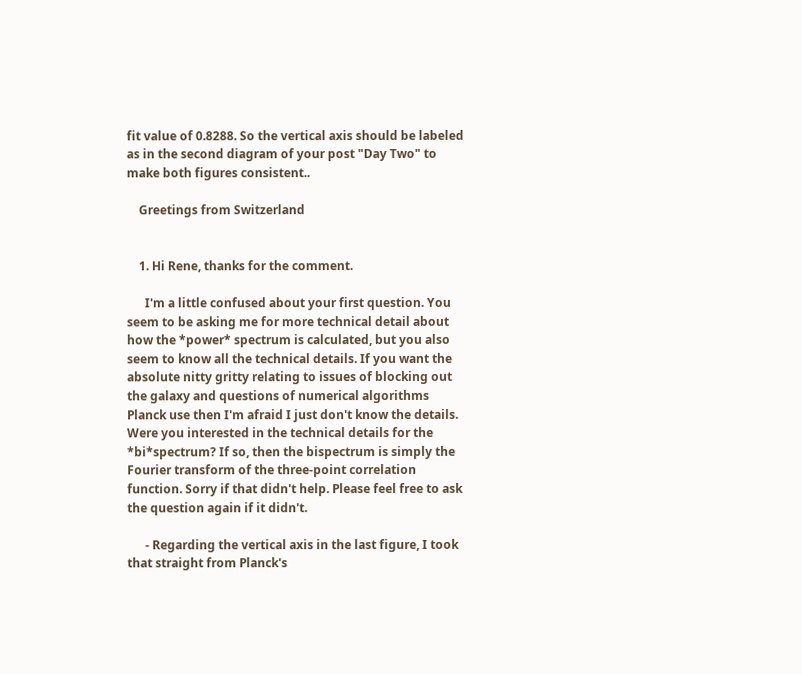fit value of 0.8288. So the vertical axis should be labeled as in the second diagram of your post "Day Two" to make both figures consistent..

    Greetings from Switzerland


    1. Hi Rene, thanks for the comment.

      I'm a little confused about your first question. You seem to be asking me for more technical detail about how the *power* spectrum is calculated, but you also seem to know all the technical details. If you want the absolute nitty gritty relating to issues of blocking out the galaxy and questions of numerical algorithms Planck use then I'm afraid I just don't know the details. Were you interested in the technical details for the *bi*spectrum? If so, then the bispectrum is simply the Fourier transform of the three-point correlation function. Sorry if that didn't help. Please feel free to ask the question again if it didn't.

      - Regarding the vertical axis in the last figure, I took that straight from Planck's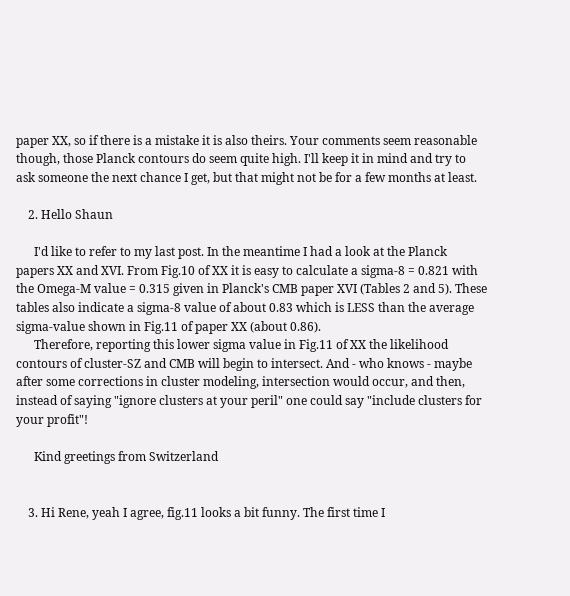paper XX, so if there is a mistake it is also theirs. Your comments seem reasonable though, those Planck contours do seem quite high. I'll keep it in mind and try to ask someone the next chance I get, but that might not be for a few months at least.

    2. Hello Shaun

      I'd like to refer to my last post. In the meantime I had a look at the Planck papers XX and XVI. From Fig.10 of XX it is easy to calculate a sigma-8 = 0.821 with the Omega-M value = 0.315 given in Planck's CMB paper XVI (Tables 2 and 5). These tables also indicate a sigma-8 value of about 0.83 which is LESS than the average sigma-value shown in Fig.11 of paper XX (about 0.86).
      Therefore, reporting this lower sigma value in Fig.11 of XX the likelihood contours of cluster-SZ and CMB will begin to intersect. And - who knows - maybe after some corrections in cluster modeling, intersection would occur, and then, instead of saying "ignore clusters at your peril" one could say "include clusters for your profit"!

      Kind greetings from Switzerland


    3. Hi Rene, yeah I agree, fig.11 looks a bit funny. The first time I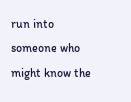run into someone who might know the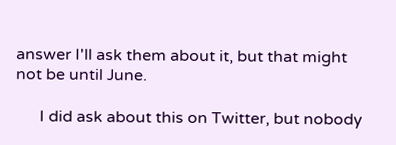answer I'll ask them about it, but that might not be until June.

      I did ask about this on Twitter, but nobody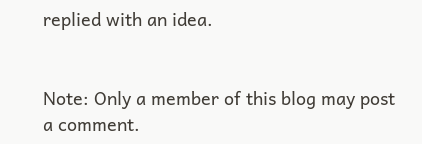replied with an idea.


Note: Only a member of this blog may post a comment.